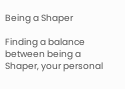Being a Shaper

Finding a balance between being a Shaper, your personal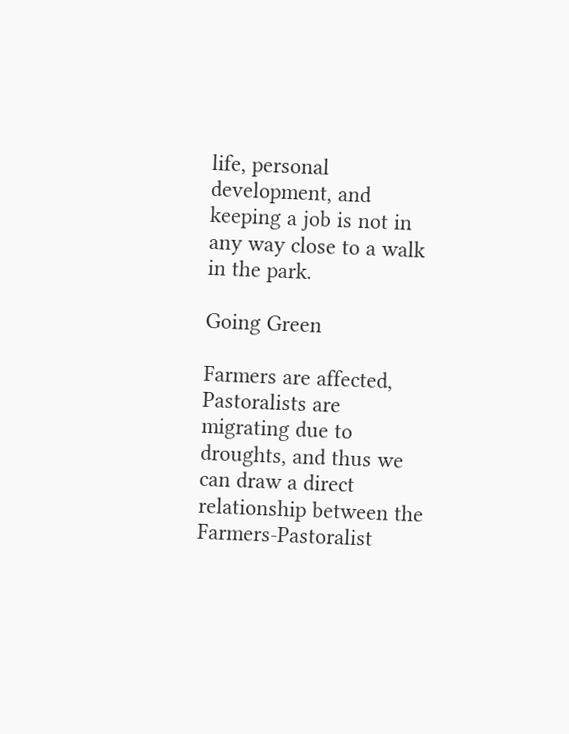life, personal development, and keeping a job is not in any way close to a walk in the park.

Going Green

Farmers are affected, Pastoralists are migrating due to droughts, and thus we can draw a direct relationship between the Farmers-Pastoralist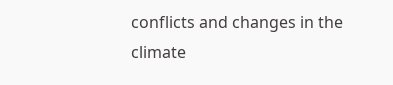conflicts and changes in the climate